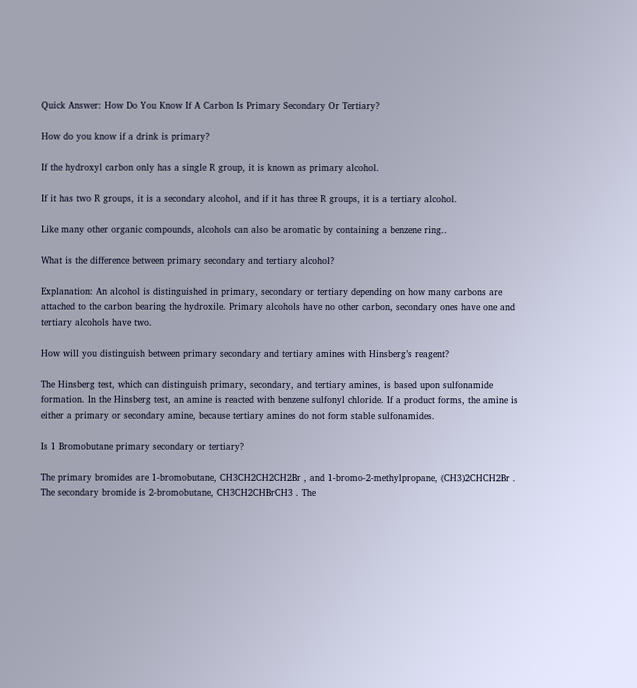Quick Answer: How Do You Know If A Carbon Is Primary Secondary Or Tertiary?

How do you know if a drink is primary?

If the hydroxyl carbon only has a single R group, it is known as primary alcohol.

If it has two R groups, it is a secondary alcohol, and if it has three R groups, it is a tertiary alcohol.

Like many other organic compounds, alcohols can also be aromatic by containing a benzene ring..

What is the difference between primary secondary and tertiary alcohol?

Explanation: An alcohol is distinguished in primary, secondary or tertiary depending on how many carbons are attached to the carbon bearing the hydroxile. Primary alcohols have no other carbon, secondary ones have one and tertiary alcohols have two.

How will you distinguish between primary secondary and tertiary amines with Hinsberg’s reagent?

The Hinsberg test, which can distinguish primary, secondary, and tertiary amines, is based upon sulfonamide formation. In the Hinsberg test, an amine is reacted with benzene sulfonyl chloride. If a product forms, the amine is either a primary or secondary amine, because tertiary amines do not form stable sulfonamides.

Is 1 Bromobutane primary secondary or tertiary?

The primary bromides are 1-bromobutane, CH3CH2CH2CH2Br , and 1-bromo-2-methylpropane, (CH3)2CHCH2Br . The secondary bromide is 2-bromobutane, CH3CH2CHBrCH3 . The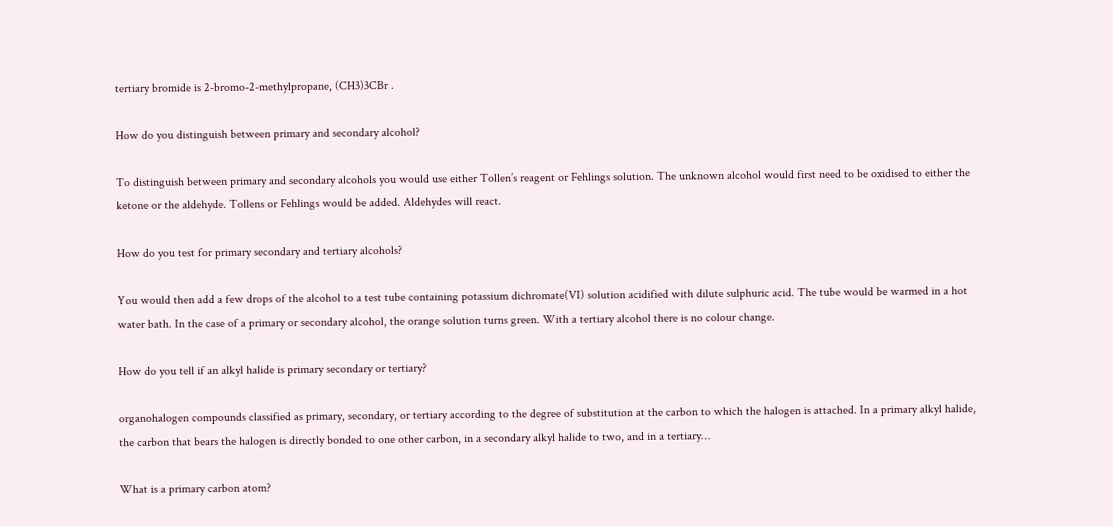tertiary bromide is 2-bromo-2-methylpropane, (CH3)3CBr .

How do you distinguish between primary and secondary alcohol?

To distinguish between primary and secondary alcohols you would use either Tollen’s reagent or Fehlings solution. The unknown alcohol would first need to be oxidised to either the ketone or the aldehyde. Tollens or Fehlings would be added. Aldehydes will react.

How do you test for primary secondary and tertiary alcohols?

You would then add a few drops of the alcohol to a test tube containing potassium dichromate(VI) solution acidified with dilute sulphuric acid. The tube would be warmed in a hot water bath. In the case of a primary or secondary alcohol, the orange solution turns green. With a tertiary alcohol there is no colour change.

How do you tell if an alkyl halide is primary secondary or tertiary?

organohalogen compounds classified as primary, secondary, or tertiary according to the degree of substitution at the carbon to which the halogen is attached. In a primary alkyl halide, the carbon that bears the halogen is directly bonded to one other carbon, in a secondary alkyl halide to two, and in a tertiary…

What is a primary carbon atom?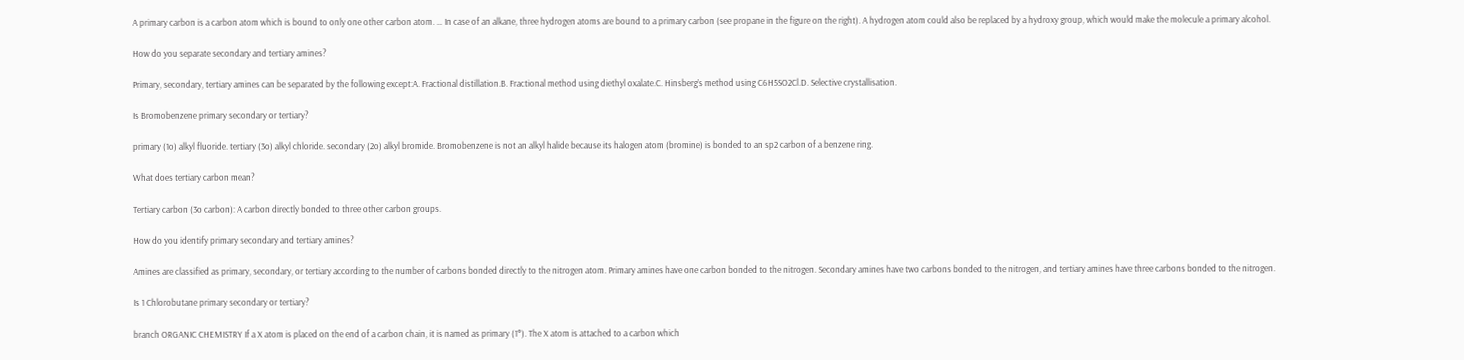A primary carbon is a carbon atom which is bound to only one other carbon atom. … In case of an alkane, three hydrogen atoms are bound to a primary carbon (see propane in the figure on the right). A hydrogen atom could also be replaced by a hydroxy group, which would make the molecule a primary alcohol.

How do you separate secondary and tertiary amines?

Primary, secondary, tertiary amines can be separated by the following except:A. Fractional distillation.B. Fractional method using diethyl oxalate.C. Hinsberg’s method using C6H5SO2Cl.D. Selective crystallisation.

Is Bromobenzene primary secondary or tertiary?

primary (1o) alkyl fluoride. tertiary (3o) alkyl chloride. secondary (2o) alkyl bromide. Bromobenzene is not an alkyl halide because its halogen atom (bromine) is bonded to an sp2 carbon of a benzene ring.

What does tertiary carbon mean?

Tertiary carbon (3o carbon): A carbon directly bonded to three other carbon groups.

How do you identify primary secondary and tertiary amines?

Amines are classified as primary, secondary, or tertiary according to the number of carbons bonded directly to the nitrogen atom. Primary amines have one carbon bonded to the nitrogen. Secondary amines have two carbons bonded to the nitrogen, and tertiary amines have three carbons bonded to the nitrogen.

Is 1 Chlorobutane primary secondary or tertiary?

branch ORGANIC CHEMISTRY If a X atom is placed on the end of a carbon chain, it is named as primary (1°). The X atom is attached to a carbon which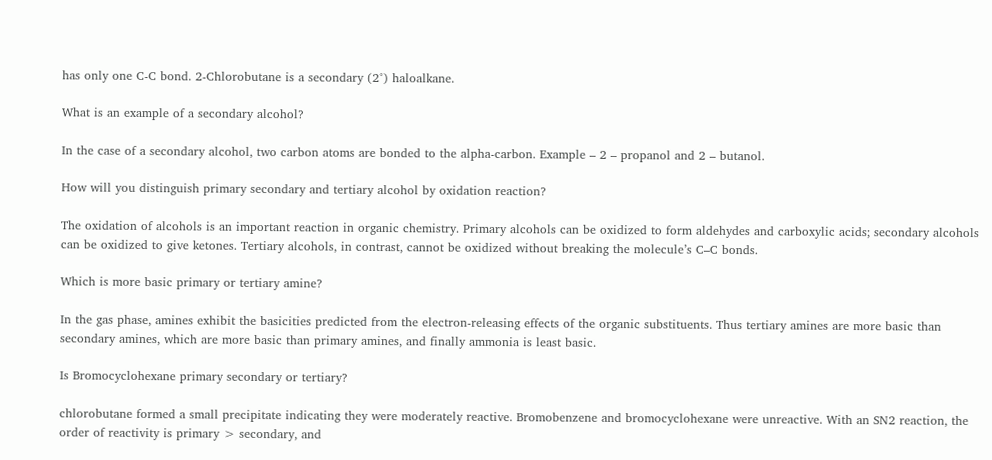has only one C-C bond. 2-Chlorobutane is a secondary (2°) haloalkane.

What is an example of a secondary alcohol?

In the case of a secondary alcohol, two carbon atoms are bonded to the alpha-carbon. Example – 2 – propanol and 2 – butanol.

How will you distinguish primary secondary and tertiary alcohol by oxidation reaction?

The oxidation of alcohols is an important reaction in organic chemistry. Primary alcohols can be oxidized to form aldehydes and carboxylic acids; secondary alcohols can be oxidized to give ketones. Tertiary alcohols, in contrast, cannot be oxidized without breaking the molecule’s C–C bonds.

Which is more basic primary or tertiary amine?

In the gas phase, amines exhibit the basicities predicted from the electron-releasing effects of the organic substituents. Thus tertiary amines are more basic than secondary amines, which are more basic than primary amines, and finally ammonia is least basic.

Is Bromocyclohexane primary secondary or tertiary?

chlorobutane formed a small precipitate indicating they were moderately reactive. Bromobenzene and bromocyclohexane were unreactive. With an SN2 reaction, the order of reactivity is primary > secondary, and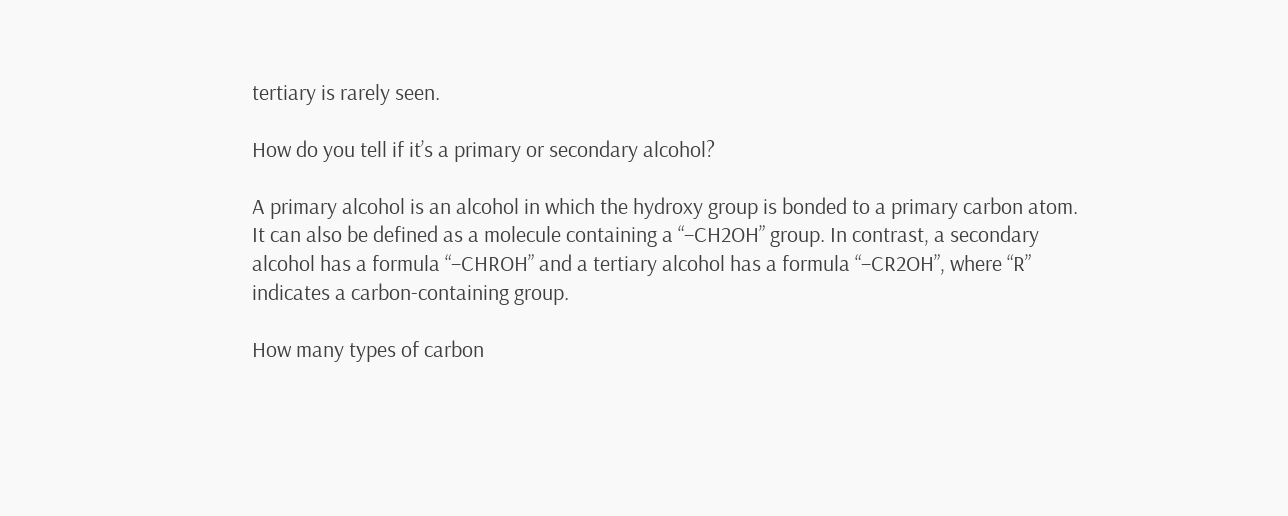tertiary is rarely seen.

How do you tell if it’s a primary or secondary alcohol?

A primary alcohol is an alcohol in which the hydroxy group is bonded to a primary carbon atom. It can also be defined as a molecule containing a “–CH2OH” group. In contrast, a secondary alcohol has a formula “–CHROH” and a tertiary alcohol has a formula “–CR2OH”, where “R” indicates a carbon-containing group.

How many types of carbon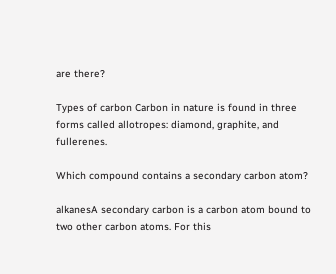are there?

Types of carbon Carbon in nature is found in three forms called allotropes: diamond, graphite, and fullerenes.

Which compound contains a secondary carbon atom?

alkanesA secondary carbon is a carbon atom bound to two other carbon atoms. For this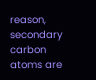reason, secondary carbon atoms are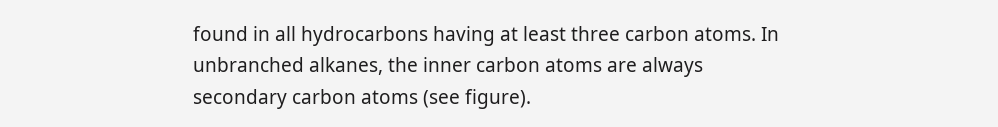found in all hydrocarbons having at least three carbon atoms. In unbranched alkanes, the inner carbon atoms are always secondary carbon atoms (see figure).